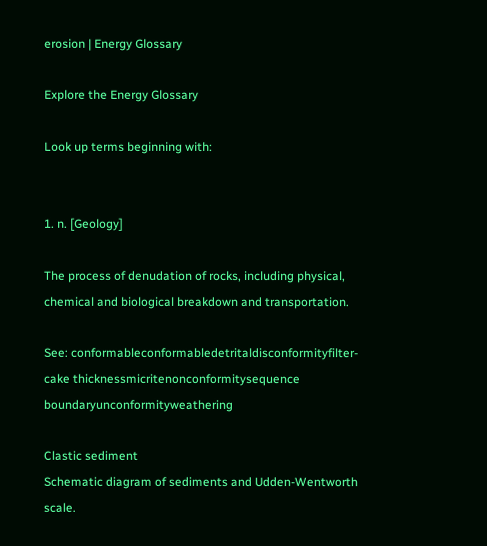erosion | Energy Glossary

Explore the Energy Glossary

Look up terms beginning with:


1. n. [Geology]

The process of denudation of rocks, including physical, chemical and biological breakdown and transportation.

See: conformableconformabledetritaldisconformityfilter-cake thicknessmicritenonconformitysequence boundaryunconformityweathering

Clastic sediment
Schematic diagram of sediments and Udden-Wentworth scale.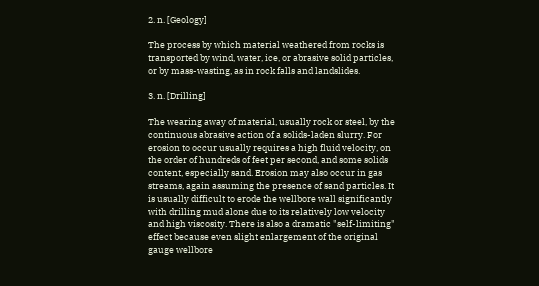2. n. [Geology]

The process by which material weathered from rocks is transported by wind, water, ice, or abrasive solid particles, or by mass-wasting, as in rock falls and landslides.

3. n. [Drilling]

The wearing away of material, usually rock or steel, by the continuous abrasive action of a solids-laden slurry. For erosion to occur usually requires a high fluid velocity, on the order of hundreds of feet per second, and some solids content, especially sand. Erosion may also occur in gas streams, again assuming the presence of sand particles. It is usually difficult to erode the wellbore wall significantly with drilling mud alone due to its relatively low velocity and high viscosity. There is also a dramatic "self-limiting" effect because even slight enlargement of the original gauge wellbore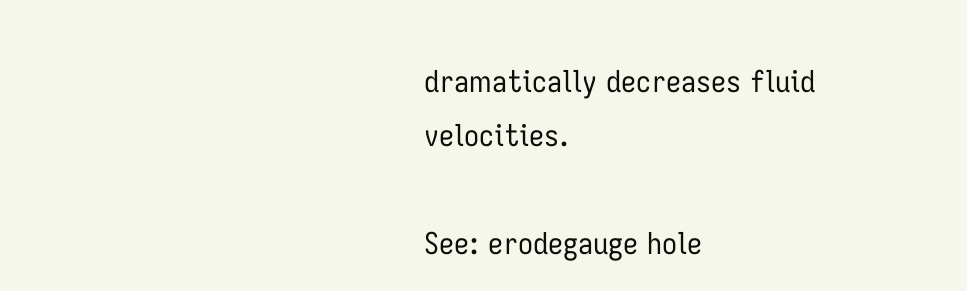dramatically decreases fluid velocities.

See: erodegauge hole